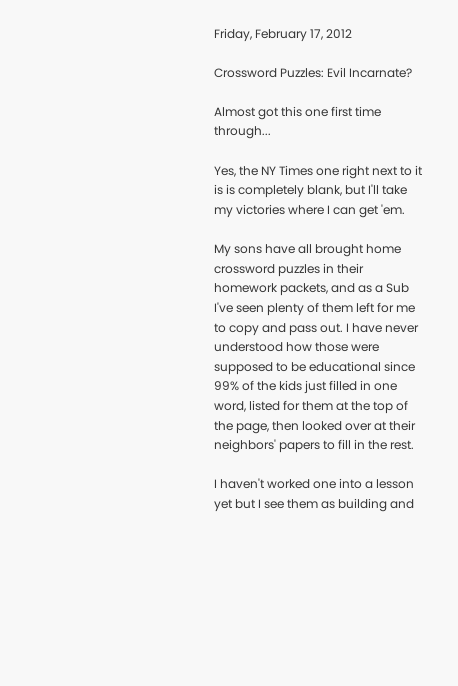Friday, February 17, 2012

Crossword Puzzles: Evil Incarnate?

Almost got this one first time through...

Yes, the NY Times one right next to it is is completely blank, but I'll take my victories where I can get 'em.

My sons have all brought home crossword puzzles in their homework packets, and as a Sub I've seen plenty of them left for me to copy and pass out. I have never understood how those were supposed to be educational since 99% of the kids just filled in one word, listed for them at the top of the page, then looked over at their neighbors' papers to fill in the rest.

I haven't worked one into a lesson yet but I see them as building and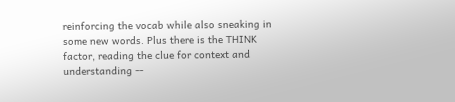reinforcing the vocab while also sneaking in some new words. Plus there is the THINK factor, reading the clue for context and understanding --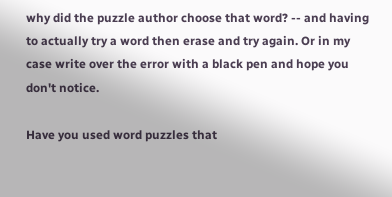why did the puzzle author choose that word? -- and having to actually try a word then erase and try again. Or in my case write over the error with a black pen and hope you don't notice.

Have you used word puzzles that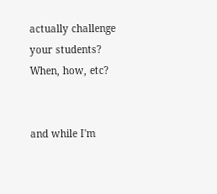actually challenge your students? When, how, etc?


and while I'm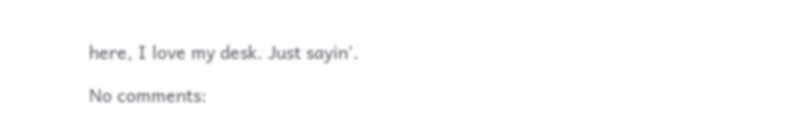here, I love my desk. Just sayin'.

No comments: